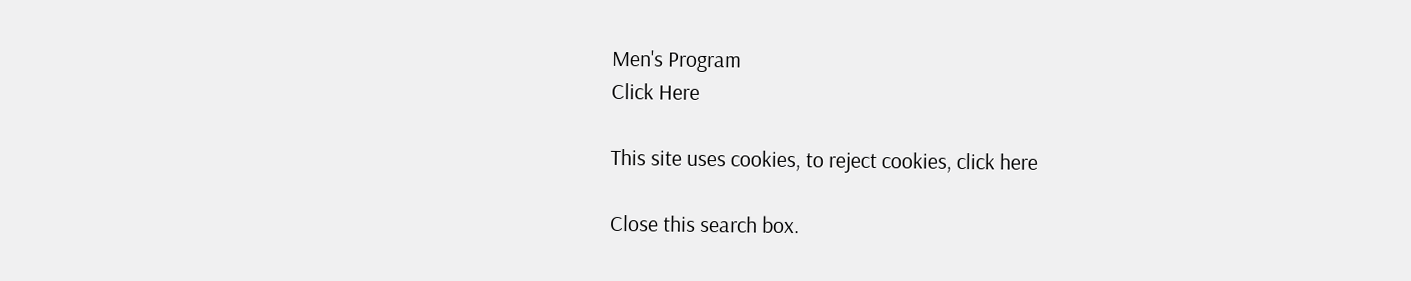Men's Program
Click Here

This site uses cookies, to reject cookies, click here

Close this search box.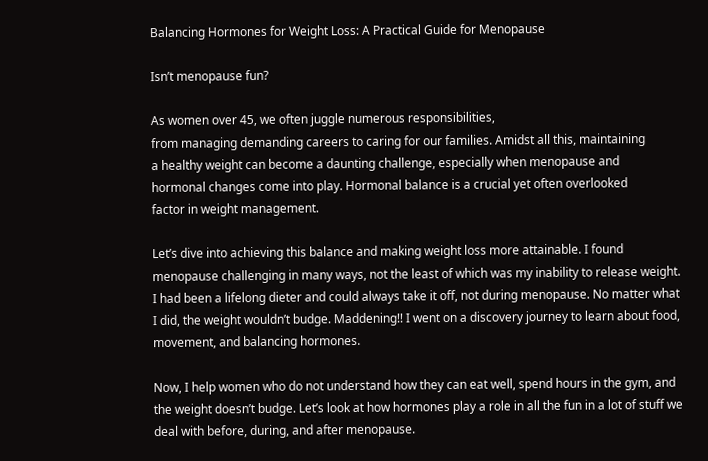Balancing Hormones for Weight Loss: A Practical Guide for Menopause

Isn’t menopause fun?

As women over 45, we often juggle numerous responsibilities,
from managing demanding careers to caring for our families. Amidst all this, maintaining
a healthy weight can become a daunting challenge, especially when menopause and
hormonal changes come into play. Hormonal balance is a crucial yet often overlooked
factor in weight management.

Let’s dive into achieving this balance and making weight loss more attainable. I found menopause challenging in many ways, not the least of which was my inability to release weight. I had been a lifelong dieter and could always take it off, not during menopause. No matter what I did, the weight wouldn’t budge. Maddening!! I went on a discovery journey to learn about food, movement, and balancing hormones.

Now, I help women who do not understand how they can eat well, spend hours in the gym, and the weight doesn’t budge. Let’s look at how hormones play a role in all the fun in a lot of stuff we deal with before, during, and after menopause.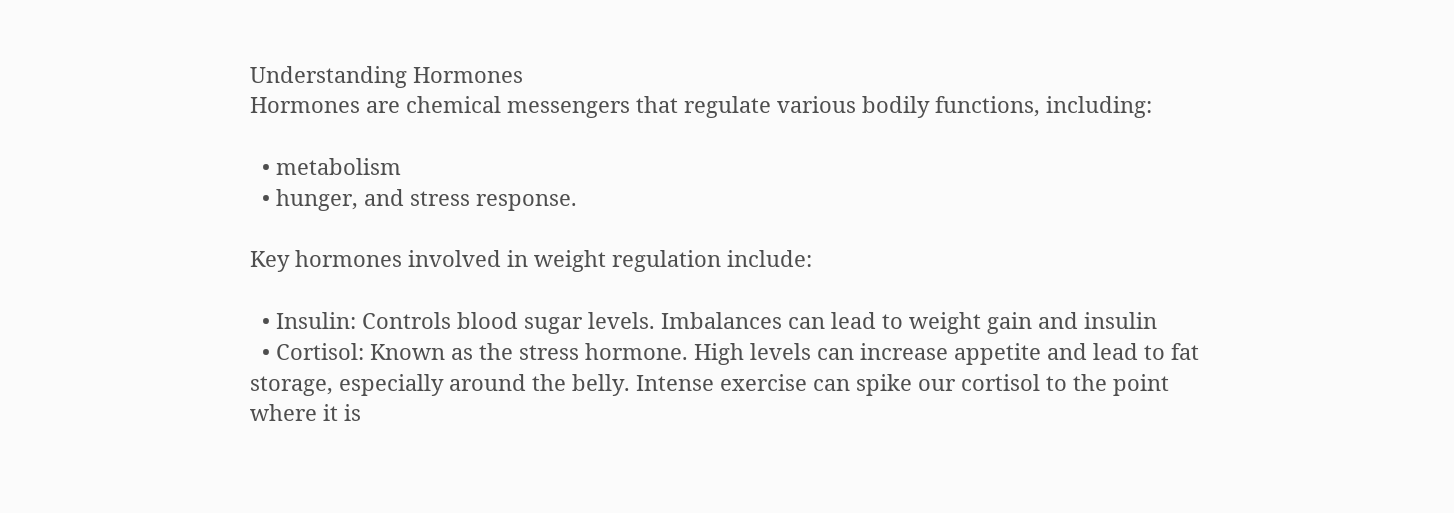Understanding Hormones
Hormones are chemical messengers that regulate various bodily functions, including:

  • metabolism
  • hunger, and stress response.

Key hormones involved in weight regulation include:

  • Insulin: Controls blood sugar levels. Imbalances can lead to weight gain and insulin
  • Cortisol: Known as the stress hormone. High levels can increase appetite and lead to fat storage, especially around the belly. Intense exercise can spike our cortisol to the point where it is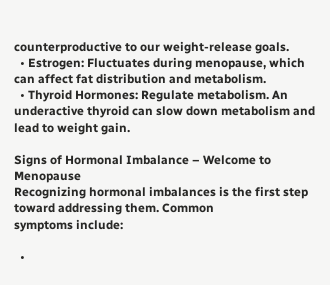counterproductive to our weight-release goals.
  • Estrogen: Fluctuates during menopause, which can affect fat distribution and metabolism.
  • Thyroid Hormones: Regulate metabolism. An underactive thyroid can slow down metabolism and lead to weight gain.

Signs of Hormonal Imbalance – Welcome to Menopause
Recognizing hormonal imbalances is the first step toward addressing them. Common
symptoms include:

  •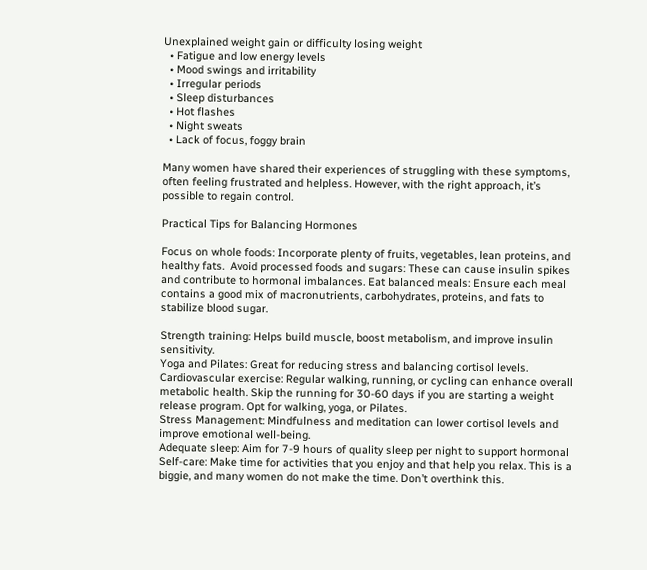Unexplained weight gain or difficulty losing weight
  • Fatigue and low energy levels
  • Mood swings and irritability
  • Irregular periods
  • Sleep disturbances
  • Hot flashes
  • Night sweats
  • Lack of focus, foggy brain

Many women have shared their experiences of struggling with these symptoms, often feeling frustrated and helpless. However, with the right approach, it’s possible to regain control.

Practical Tips for Balancing Hormones

Focus on whole foods: Incorporate plenty of fruits, vegetables, lean proteins, and healthy fats.  Avoid processed foods and sugars: These can cause insulin spikes and contribute to hormonal imbalances. Eat balanced meals: Ensure each meal contains a good mix of macronutrients, carbohydrates, proteins, and fats to stabilize blood sugar.

Strength training: Helps build muscle, boost metabolism, and improve insulin sensitivity.
Yoga and Pilates: Great for reducing stress and balancing cortisol levels.
Cardiovascular exercise: Regular walking, running, or cycling can enhance overall metabolic health. Skip the running for 30-60 days if you are starting a weight release program. Opt for walking, yoga, or Pilates.
Stress Management: Mindfulness and meditation can lower cortisol levels and improve emotional well-being.
Adequate sleep: Aim for 7-9 hours of quality sleep per night to support hormonal
Self-care: Make time for activities that you enjoy and that help you relax. This is a biggie, and many women do not make the time. Don’t overthink this.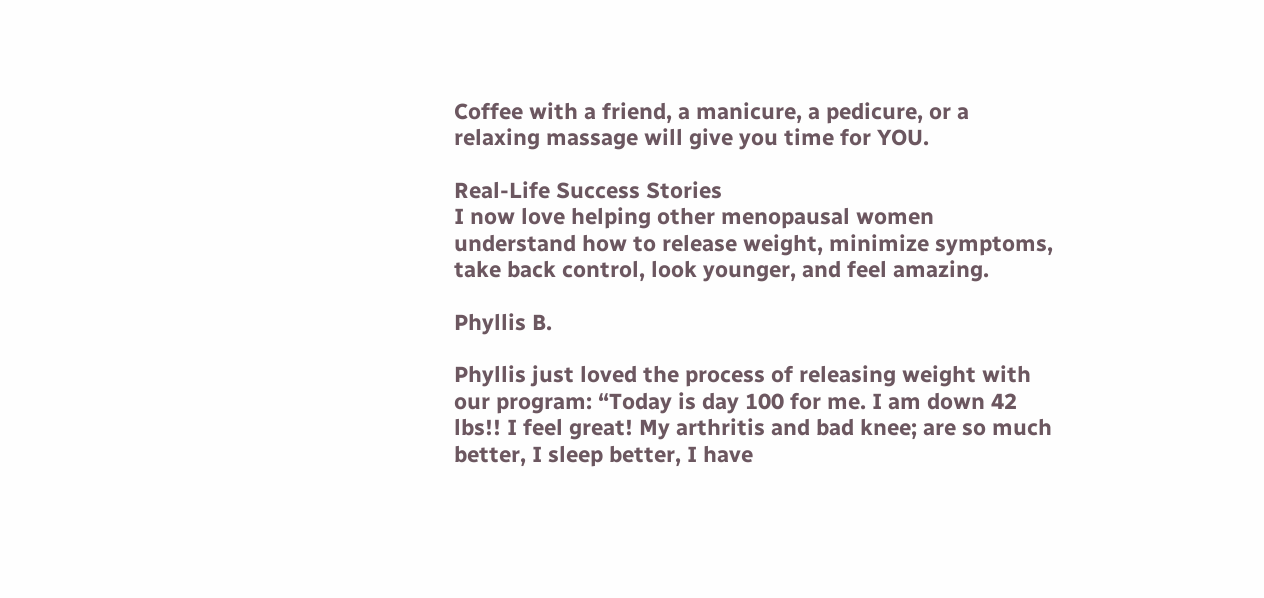Coffee with a friend, a manicure, a pedicure, or a relaxing massage will give you time for YOU.

Real-Life Success Stories
I now love helping other menopausal women understand how to release weight, minimize symptoms, take back control, look younger, and feel amazing.

Phyllis B.

Phyllis just loved the process of releasing weight with our program: “Today is day 100 for me. I am down 42 lbs!! I feel great! My arthritis and bad knee; are so much better, I sleep better, I have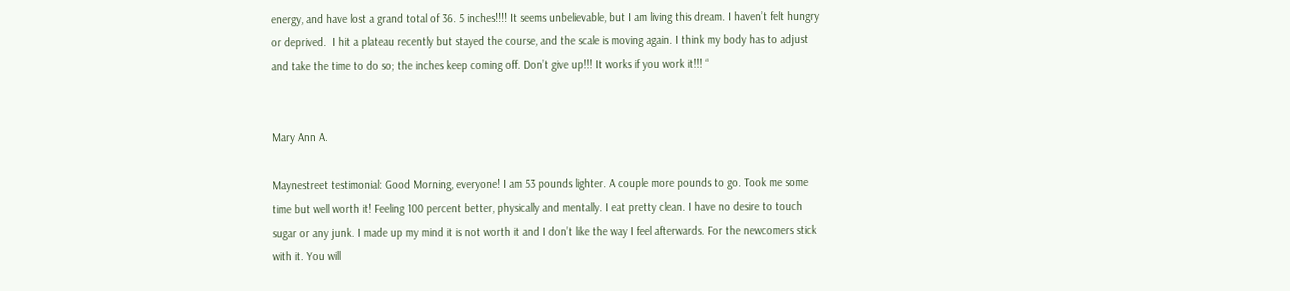energy, and have lost a grand total of 36. 5 inches!!!! It seems unbelievable, but I am living this dream. I haven’t felt hungry or deprived.  I hit a plateau recently but stayed the course, and the scale is moving again. I think my body has to adjust and take the time to do so; the inches keep coming off. Don’t give up!!! It works if you work it!!! “


Mary Ann A.

Maynestreet testimonial: Good Morning, everyone! I am 53 pounds lighter. A couple more pounds to go. Took me some time but well worth it! Feeling 100 percent better, physically and mentally. I eat pretty clean. I have no desire to touch sugar or any junk. I made up my mind it is not worth it and I don’t like the way I feel afterwards. For the newcomers stick with it. You will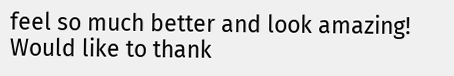feel so much better and look amazing! Would like to thank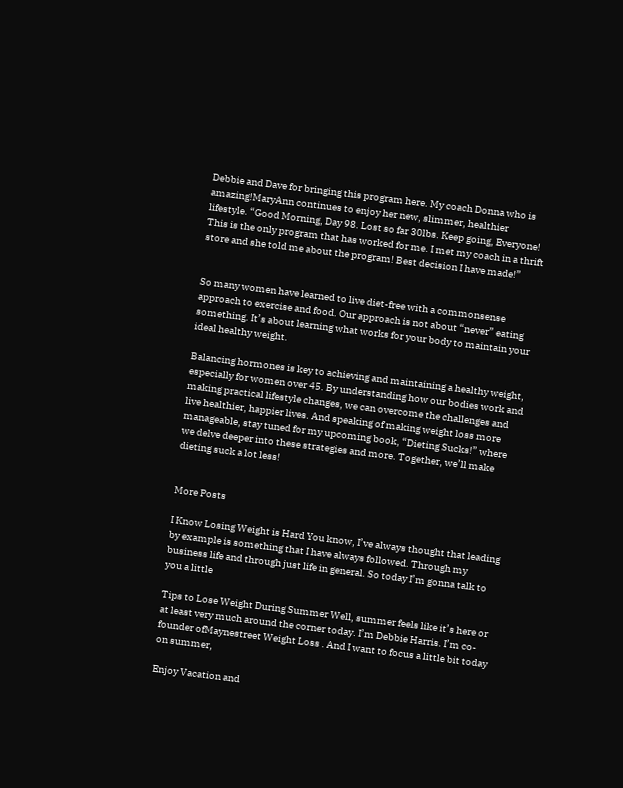Debbie and Dave for bringing this program here. My coach Donna who is amazing!MaryAnn continues to enjoy her new, slimmer, healthier lifestyle. “Good Morning, Day 98. Lost so far 30lbs. Keep going, Everyone! This is the only program that has worked for me. I met my coach in a thrift store and she told me about the program! Best decision I have made!”


So many women have learned to live diet-free with a commonsense approach to exercise and food. Our approach is not about “never” eating something. It’s about learning what works for your body to maintain your ideal healthy weight.

Balancing hormones is key to achieving and maintaining a healthy weight, especially for women over 45. By understanding how our bodies work and making practical lifestyle changes, we can overcome the challenges and live healthier, happier lives. And speaking of making weight loss more manageable, stay tuned for my upcoming book, “Dieting Sucks!” where we delve deeper into these strategies and more. Together, we’ll make dieting suck a lot less!


More Posts

I Know Losing Weight is Hard You know, I’ve always thought that leading by example is something that I have always followed. Through my business life and through just life in general. So today I’m gonna talk to you a little

Tips to Lose Weight During Summer Well, summer feels like it’s here or at least very much around the corner today. I’m Debbie Harris. I’m co-founder ofMaynestreet Weight Loss . And I want to focus a little bit today on summer,

Enjoy Vacation and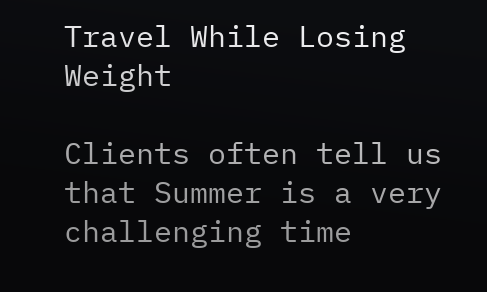Travel While Losing Weight

Clients often tell us that Summer is a very challenging time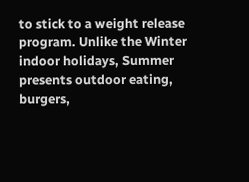to stick to a weight release program. Unlike the Winter indoor holidays, Summer presents outdoor eating, burgers,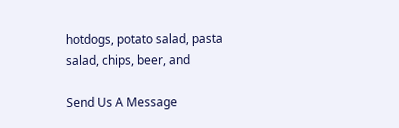hotdogs, potato salad, pasta salad, chips, beer, and

Send Us A Message